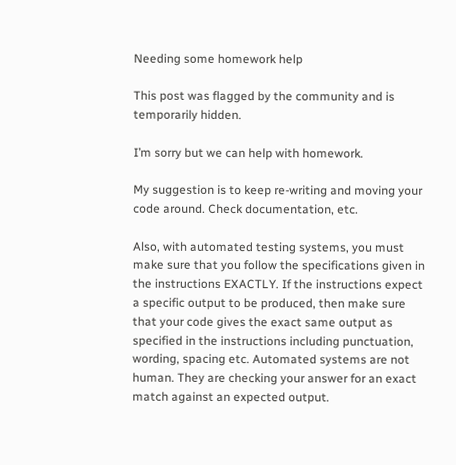Needing some homework help

This post was flagged by the community and is temporarily hidden.

I’m sorry but we can help with homework.

My suggestion is to keep re-writing and moving your code around. Check documentation, etc.

Also, with automated testing systems, you must make sure that you follow the specifications given in the instructions EXACTLY. If the instructions expect a specific output to be produced, then make sure that your code gives the exact same output as specified in the instructions including punctuation, wording, spacing etc. Automated systems are not human. They are checking your answer for an exact match against an expected output.